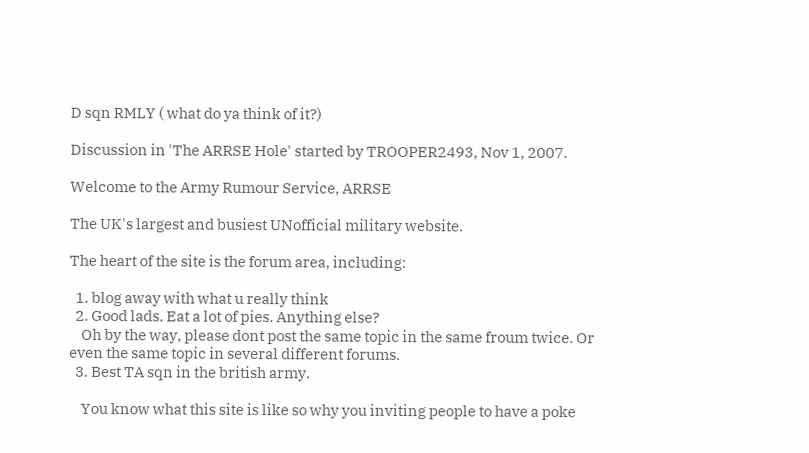D sqn RMLY ( what do ya think of it?)

Discussion in 'The ARRSE Hole' started by TROOPER2493, Nov 1, 2007.

Welcome to the Army Rumour Service, ARRSE

The UK's largest and busiest UNofficial military website.

The heart of the site is the forum area, including:

  1. blog away with what u really think
  2. Good lads. Eat a lot of pies. Anything else?
    Oh by the way, please dont post the same topic in the same froum twice. Or even the same topic in several different forums.
  3. Best TA sqn in the british army.

    You know what this site is like so why you inviting people to have a poke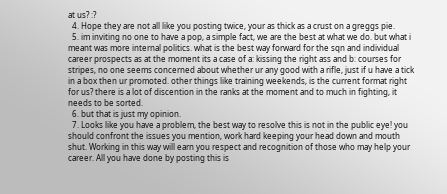at us? :?
  4. Hope they are not all like you posting twice, your as thick as a crust on a greggs pie.
  5. im inviting no one to have a pop, a simple fact, we are the best at what we do. but what i meant was more internal politics. what is the best way forward for the sqn and individual career prospects as at the moment its a case of a: kissing the right ass and b: courses for stripes, no one seems concerned about whether ur any good with a rifle, just if u have a tick in a box then ur promoted. other things like training weekends, is the current format right for us? there is a lot of discention in the ranks at the moment and to much in fighting, it needs to be sorted.
  6. but that is just my opinion.
  7. Looks like you have a problem, the best way to resolve this is not in the public eye! you should confront the issues you mention, work hard keeping your head down and mouth shut. Working in this way will earn you respect and recognition of those who may help your career. All you have done by posting this is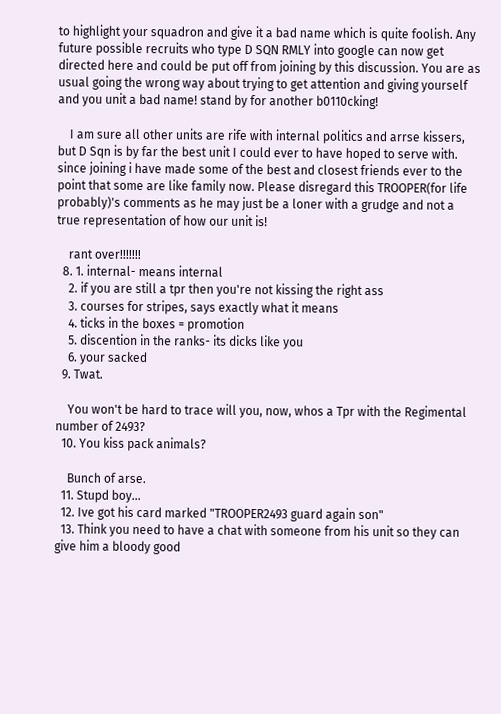to highlight your squadron and give it a bad name which is quite foolish. Any future possible recruits who type D SQN RMLY into google can now get directed here and could be put off from joining by this discussion. You are as usual going the wrong way about trying to get attention and giving yourself and you unit a bad name! stand by for another b0110cking!

    I am sure all other units are rife with internal politics and arrse kissers, but D Sqn is by far the best unit I could ever to have hoped to serve with. since joining i have made some of the best and closest friends ever to the point that some are like family now. Please disregard this TROOPER(for life probably)'s comments as he may just be a loner with a grudge and not a true representation of how our unit is!

    rant over!!!!!!!
  8. 1. internal- means internal
    2. if you are still a tpr then you're not kissing the right ass
    3. courses for stripes, says exactly what it means
    4. ticks in the boxes = promotion
    5. discention in the ranks- its dicks like you
    6. your sacked
  9. Twat.

    You won't be hard to trace will you, now, whos a Tpr with the Regimental number of 2493?
  10. You kiss pack animals?

    Bunch of arse.
  11. Stupd boy...
  12. Ive got his card marked "TROOPER2493 guard again son"
  13. Think you need to have a chat with someone from his unit so they can give him a bloody good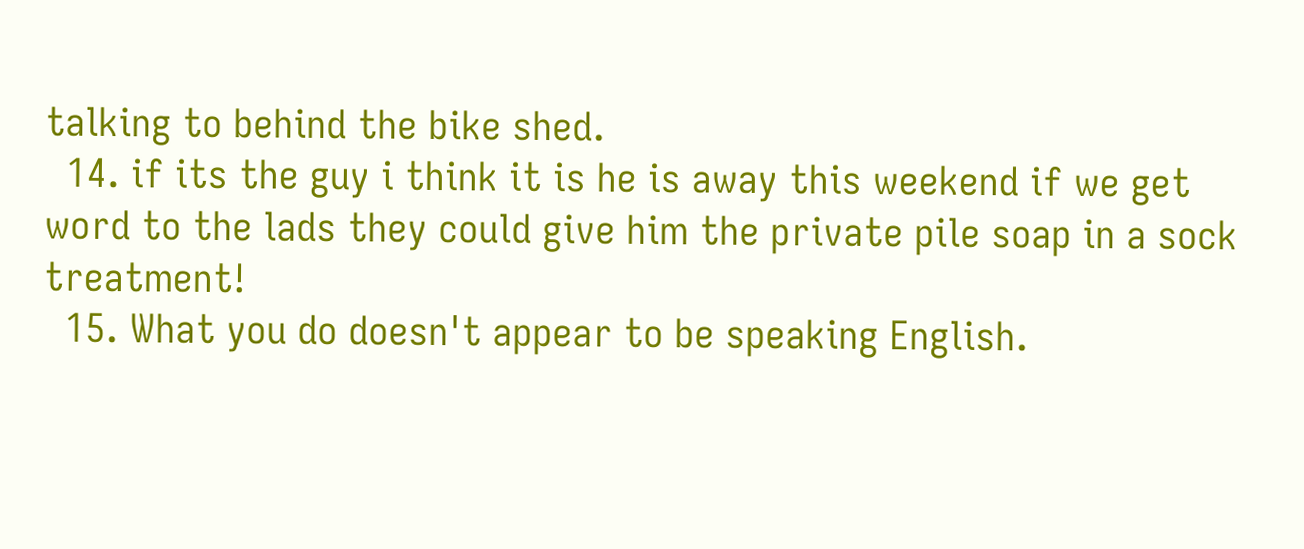talking to behind the bike shed.
  14. if its the guy i think it is he is away this weekend if we get word to the lads they could give him the private pile soap in a sock treatment!
  15. What you do doesn't appear to be speaking English.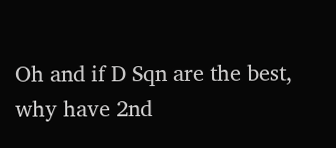Oh and if D Sqn are the best, why have 2nd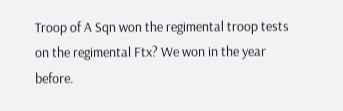Troop of A Sqn won the regimental troop tests on the regimental Ftx? We won in the year before.